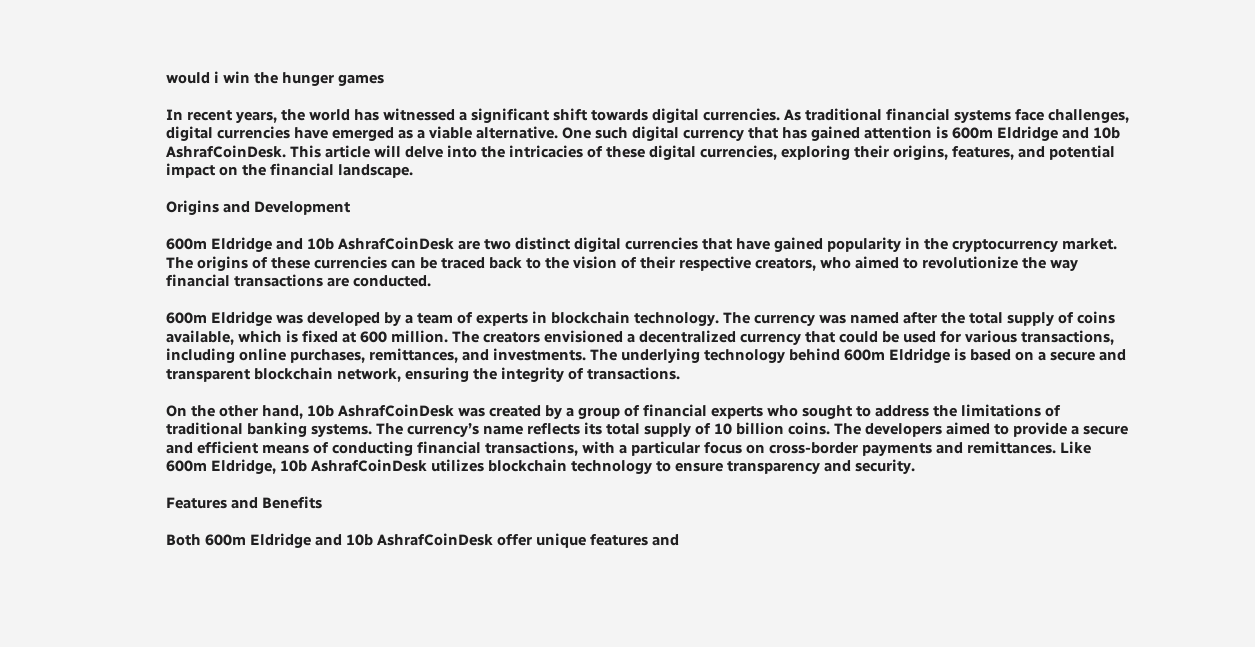would i win the hunger games

In recent years, the world has witnessed a significant shift towards digital currencies. As traditional financial systems face challenges, digital currencies have emerged as a viable alternative. One such digital currency that has gained attention is 600m Eldridge and 10b AshrafCoinDesk. This article will delve into the intricacies of these digital currencies, exploring their origins, features, and potential impact on the financial landscape.

Origins and Development

600m Eldridge and 10b AshrafCoinDesk are two distinct digital currencies that have gained popularity in the cryptocurrency market. The origins of these currencies can be traced back to the vision of their respective creators, who aimed to revolutionize the way financial transactions are conducted.

600m Eldridge was developed by a team of experts in blockchain technology. The currency was named after the total supply of coins available, which is fixed at 600 million. The creators envisioned a decentralized currency that could be used for various transactions, including online purchases, remittances, and investments. The underlying technology behind 600m Eldridge is based on a secure and transparent blockchain network, ensuring the integrity of transactions.

On the other hand, 10b AshrafCoinDesk was created by a group of financial experts who sought to address the limitations of traditional banking systems. The currency’s name reflects its total supply of 10 billion coins. The developers aimed to provide a secure and efficient means of conducting financial transactions, with a particular focus on cross-border payments and remittances. Like 600m Eldridge, 10b AshrafCoinDesk utilizes blockchain technology to ensure transparency and security.

Features and Benefits

Both 600m Eldridge and 10b AshrafCoinDesk offer unique features and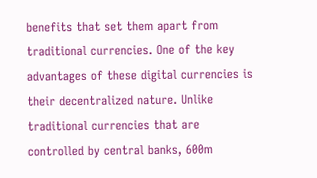benefits that set them apart from traditional currencies. One of the key advantages of these digital currencies is their decentralized nature. Unlike traditional currencies that are controlled by central banks, 600m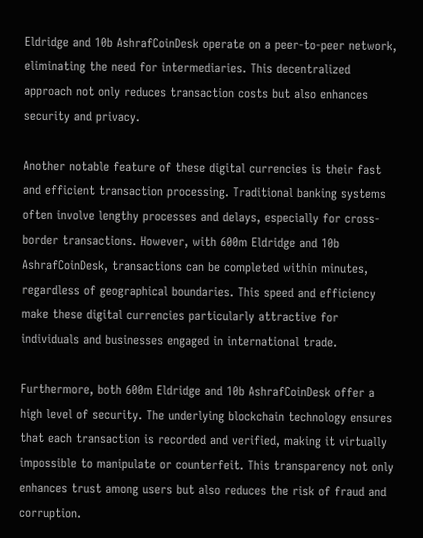Eldridge and 10b AshrafCoinDesk operate on a peer-to-peer network, eliminating the need for intermediaries. This decentralized approach not only reduces transaction costs but also enhances security and privacy.

Another notable feature of these digital currencies is their fast and efficient transaction processing. Traditional banking systems often involve lengthy processes and delays, especially for cross-border transactions. However, with 600m Eldridge and 10b AshrafCoinDesk, transactions can be completed within minutes, regardless of geographical boundaries. This speed and efficiency make these digital currencies particularly attractive for individuals and businesses engaged in international trade.

Furthermore, both 600m Eldridge and 10b AshrafCoinDesk offer a high level of security. The underlying blockchain technology ensures that each transaction is recorded and verified, making it virtually impossible to manipulate or counterfeit. This transparency not only enhances trust among users but also reduces the risk of fraud and corruption.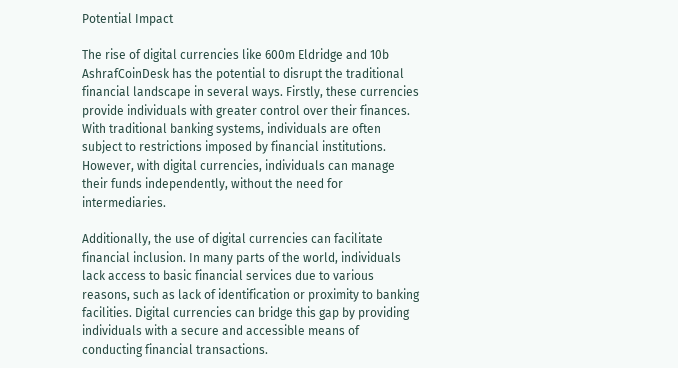Potential Impact

The rise of digital currencies like 600m Eldridge and 10b AshrafCoinDesk has the potential to disrupt the traditional financial landscape in several ways. Firstly, these currencies provide individuals with greater control over their finances. With traditional banking systems, individuals are often subject to restrictions imposed by financial institutions. However, with digital currencies, individuals can manage their funds independently, without the need for intermediaries.

Additionally, the use of digital currencies can facilitate financial inclusion. In many parts of the world, individuals lack access to basic financial services due to various reasons, such as lack of identification or proximity to banking facilities. Digital currencies can bridge this gap by providing individuals with a secure and accessible means of conducting financial transactions.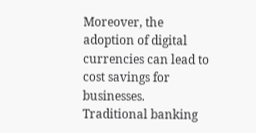Moreover, the adoption of digital currencies can lead to cost savings for businesses. Traditional banking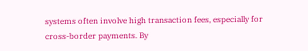systems often involve high transaction fees, especially for cross-border payments. By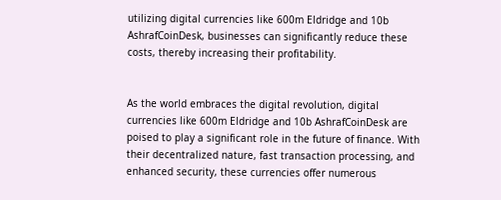utilizing digital currencies like 600m Eldridge and 10b AshrafCoinDesk, businesses can significantly reduce these costs, thereby increasing their profitability.


As the world embraces the digital revolution, digital currencies like 600m Eldridge and 10b AshrafCoinDesk are poised to play a significant role in the future of finance. With their decentralized nature, fast transaction processing, and enhanced security, these currencies offer numerous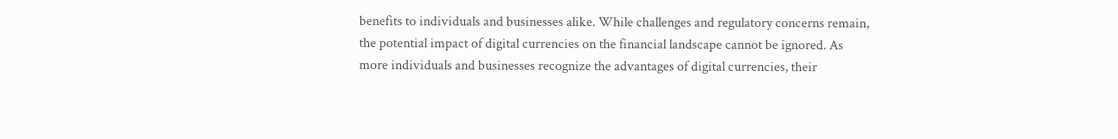benefits to individuals and businesses alike. While challenges and regulatory concerns remain, the potential impact of digital currencies on the financial landscape cannot be ignored. As more individuals and businesses recognize the advantages of digital currencies, their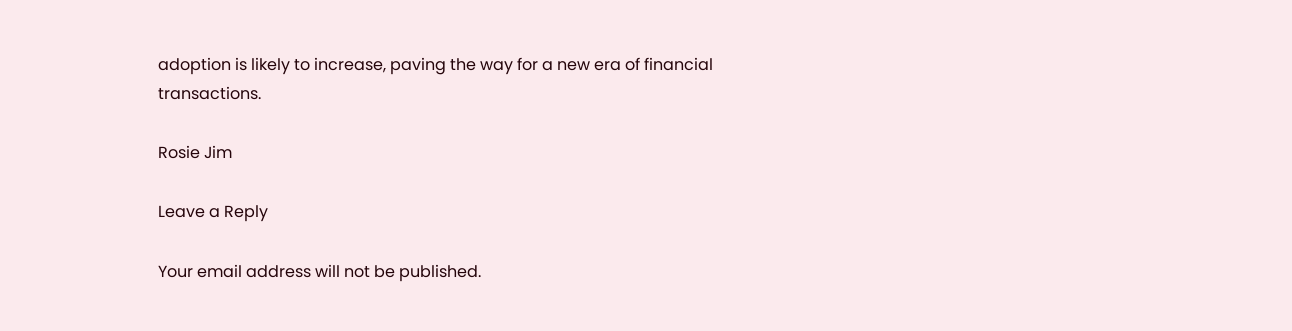adoption is likely to increase, paving the way for a new era of financial transactions.

Rosie Jim

Leave a Reply

Your email address will not be published.